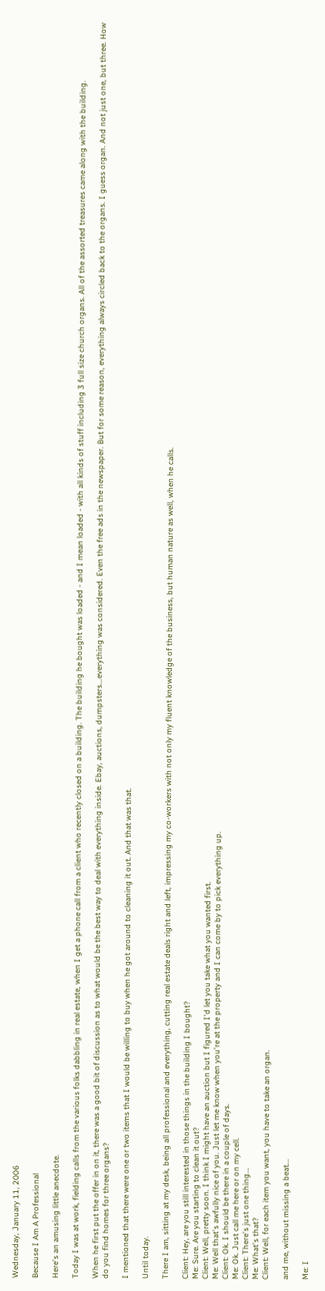Wednesday, January 11, 2006

Because I Am A Professional

Here's an amusing little anecdote.

Today I was at work, fielding calls from the various folks dabbling in real estate, when I get a phone call from a client who recently closed on a building. The building he bought was loaded - and I mean loaded - with all kinds of stuff including 3 full size church organs. All of the assorted treasures came along with the building.

When he first put the offer in on it, there was a good bit of discussion as to what would be the best way to deal with everything inside. Ebay, auctions, dumpsters...everything was considered. Even the free ads in the newspaper. But for some reason, everything always circled back to the organs. I guess organ. And not just one, but three. How do you find homes for three organs?

I mentioned that there were one or two items that I would be willing to buy when he got around to cleaning it out. And that was that.

Until today.

There I am, sitting at my desk, being all professional and everything, cutting real estate deals right and left, impressing my co-workers with not only my fluent knowledge of the business, but human nature as well, when he calls.

Client: Hey, are you still interested in those things in the building I bought?
Me: Sure. Are you starting to clean it out?
Client: Well, pretty soon. I think I might have an auction but I figured I'd let you take what you wanted first.
Me: Well that's awfully nice of you. Just let me know when you're at the property and I can come by to pick everything up.
Client: Ok. I should be there in a couple of days.
Me: Ok. Just call me here or on my cell.
Client: There's just one thing...
Me: What's that?
Client: Well, for each item you want, you have to take an organ.

and me, without missing a beat...

Me: I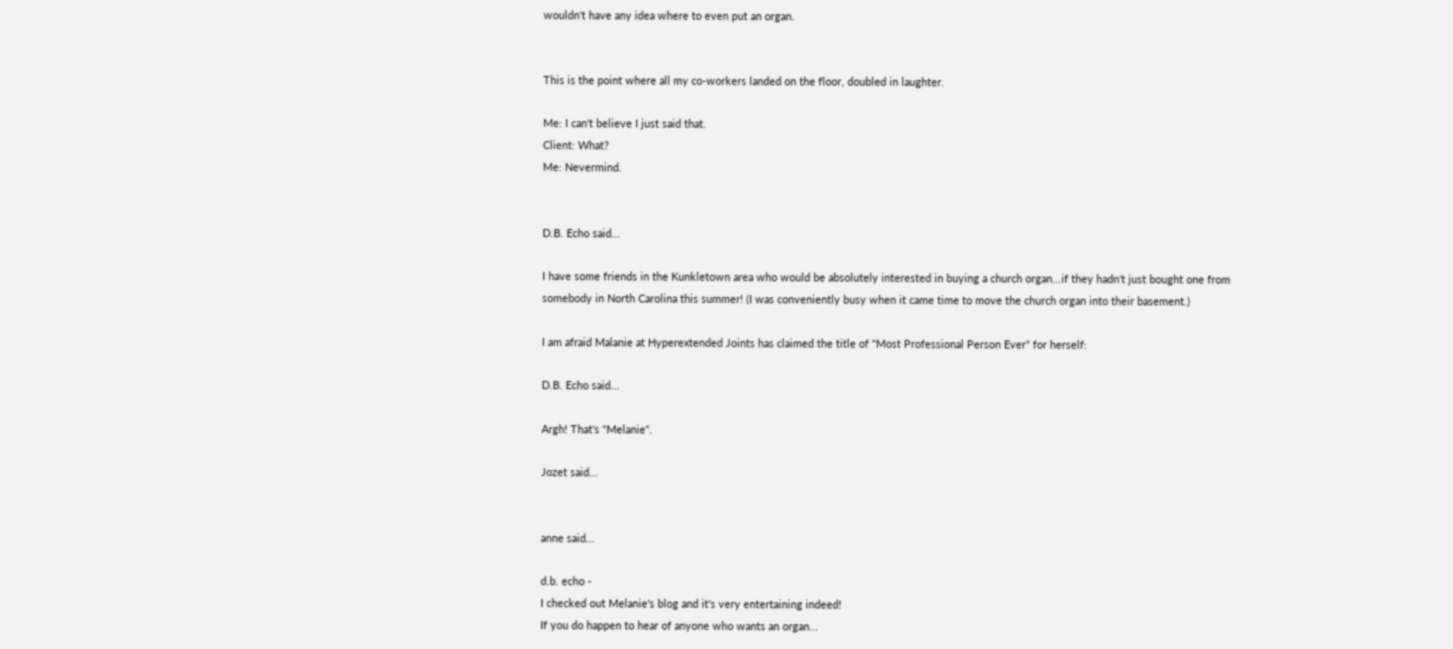wouldn't have any idea where to even put an organ.


This is the point where all my co-workers landed on the floor, doubled in laughter.

Me: I can't believe I just said that.
Client: What?
Me: Nevermind.


D.B. Echo said...

I have some friends in the Kunkletown area who would be absolutely interested in buying a church organ...if they hadn't just bought one from somebody in North Carolina this summer! (I was conveniently busy when it came time to move the church organ into their basement.)

I am afraid Malanie at Hyperextended Joints has claimed the title of "Most Professional Person Ever" for herself:

D.B. Echo said...

Argh! That's "Melanie".

Jozet said...


anne said...

d.b. echo -
I checked out Melanie's blog and it's very entertaining indeed!
If you do happen to hear of anyone who wants an organ...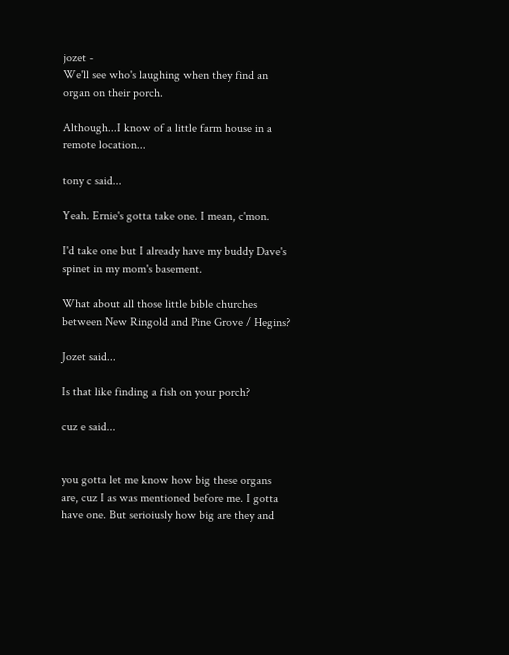jozet -
We'll see who's laughing when they find an organ on their porch.

Although...I know of a little farm house in a remote location...

tony c said...

Yeah. Ernie's gotta take one. I mean, c'mon.

I'd take one but I already have my buddy Dave's spinet in my mom's basement.

What about all those little bible churches between New Ringold and Pine Grove / Hegins?

Jozet said...

Is that like finding a fish on your porch?

cuz e said...


you gotta let me know how big these organs are, cuz I as was mentioned before me. I gotta have one. But serioiusly how big are they and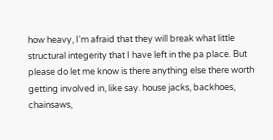how heavy, I'm afraid that they will break what little structural integerity that I have left in the pa place. But please do let me know is there anything else there worth getting involved in, like say. house jacks, backhoes, chainsaws,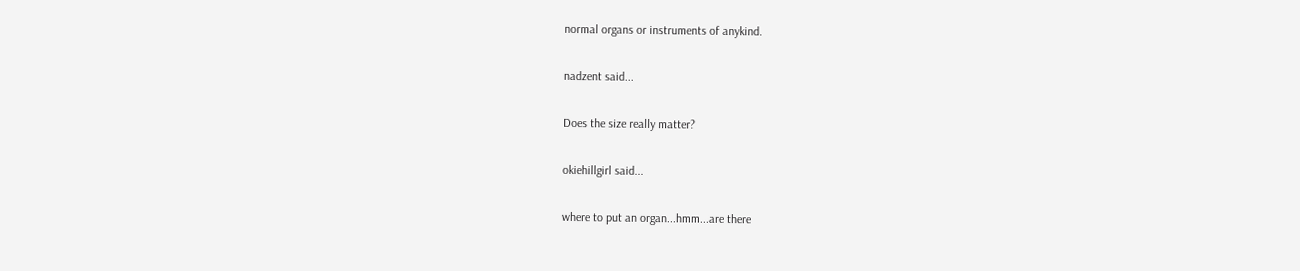normal organs or instruments of anykind.

nadzent said...

Does the size really matter?

okiehillgirl said...

where to put an organ...hmm...are there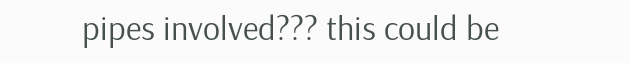pipes involved??? this could be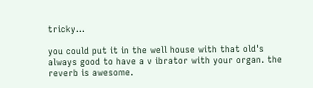tricky...

you could put it in the well house with that old's always good to have a v ibrator with your organ. the reverb is awesome.